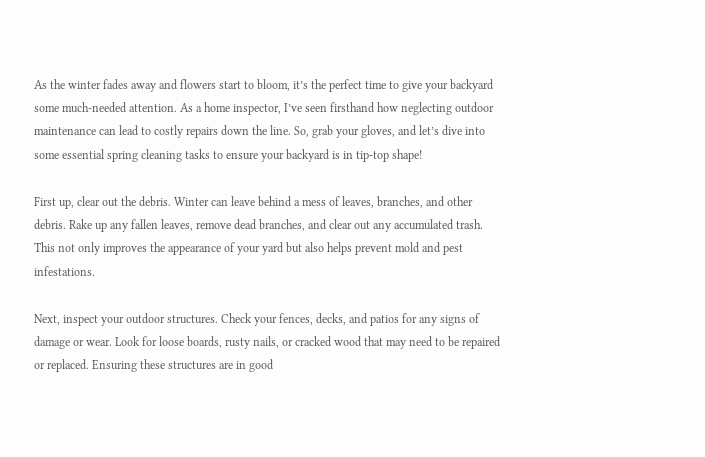As the winter fades away and flowers start to bloom, it’s the perfect time to give your backyard some much-needed attention. As a home inspector, I’ve seen firsthand how neglecting outdoor maintenance can lead to costly repairs down the line. So, grab your gloves, and let’s dive into some essential spring cleaning tasks to ensure your backyard is in tip-top shape!

First up, clear out the debris. Winter can leave behind a mess of leaves, branches, and other debris. Rake up any fallen leaves, remove dead branches, and clear out any accumulated trash. This not only improves the appearance of your yard but also helps prevent mold and pest infestations.

Next, inspect your outdoor structures. Check your fences, decks, and patios for any signs of damage or wear. Look for loose boards, rusty nails, or cracked wood that may need to be repaired or replaced. Ensuring these structures are in good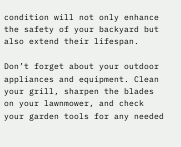condition will not only enhance the safety of your backyard but also extend their lifespan.

Don’t forget about your outdoor appliances and equipment. Clean your grill, sharpen the blades on your lawnmower, and check your garden tools for any needed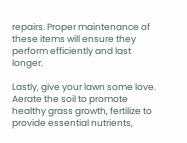repairs. Proper maintenance of these items will ensure they perform efficiently and last longer.

Lastly, give your lawn some love. Aerate the soil to promote healthy grass growth, fertilize to provide essential nutrients,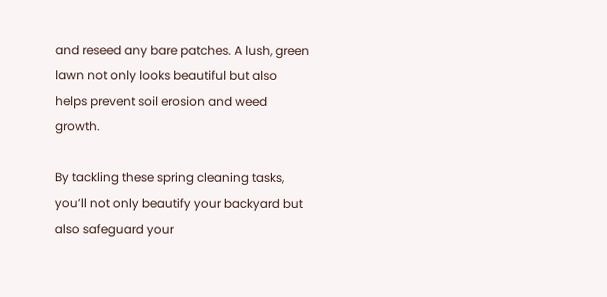and reseed any bare patches. A lush, green lawn not only looks beautiful but also helps prevent soil erosion and weed growth.

By tackling these spring cleaning tasks, you’ll not only beautify your backyard but also safeguard your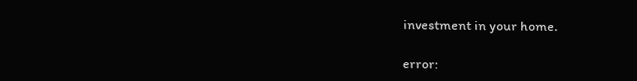investment in your home.

error: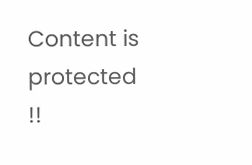Content is protected !!